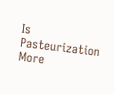Is Pasteurization More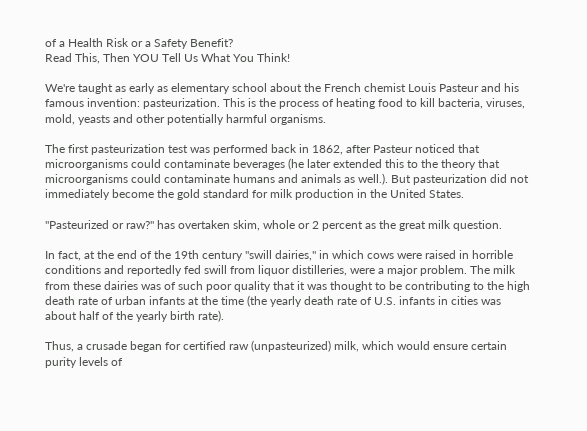of a Health Risk or a Safety Benefit?
Read This, Then YOU Tell Us What You Think!

We're taught as early as elementary school about the French chemist Louis Pasteur and his famous invention: pasteurization. This is the process of heating food to kill bacteria, viruses, mold, yeasts and other potentially harmful organisms.

The first pasteurization test was performed back in 1862, after Pasteur noticed that microorganisms could contaminate beverages (he later extended this to the theory that microorganisms could contaminate humans and animals as well.). But pasteurization did not immediately become the gold standard for milk production in the United States.

"Pasteurized or raw?" has overtaken skim, whole or 2 percent as the great milk question.

In fact, at the end of the 19th century "swill dairies," in which cows were raised in horrible conditions and reportedly fed swill from liquor distilleries, were a major problem. The milk from these dairies was of such poor quality that it was thought to be contributing to the high death rate of urban infants at the time (the yearly death rate of U.S. infants in cities was about half of the yearly birth rate).

Thus, a crusade began for certified raw (unpasteurized) milk, which would ensure certain purity levels of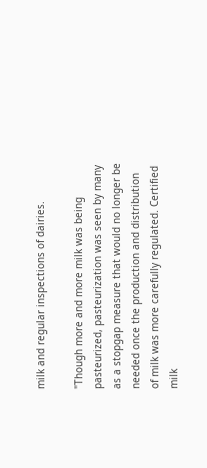milk and regular inspections of dairies.

"Though more and more milk was being pasteurized, pasteurization was seen by many as a stopgap measure that would no longer be needed once the production and distribution of milk was more carefully regulated. Certified milk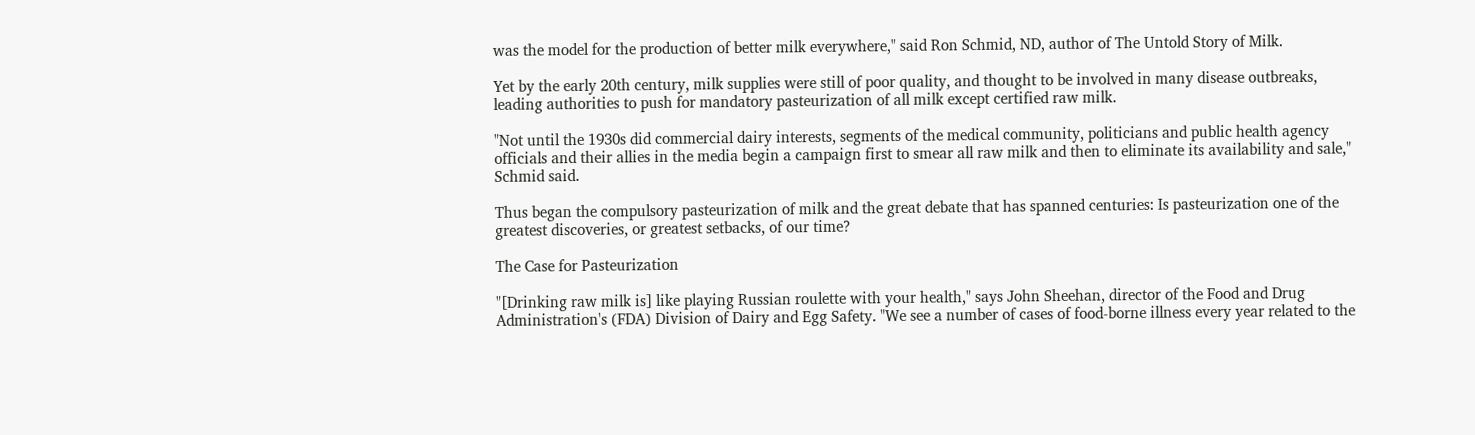was the model for the production of better milk everywhere," said Ron Schmid, ND, author of The Untold Story of Milk.

Yet by the early 20th century, milk supplies were still of poor quality, and thought to be involved in many disease outbreaks, leading authorities to push for mandatory pasteurization of all milk except certified raw milk.

"Not until the 1930s did commercial dairy interests, segments of the medical community, politicians and public health agency officials and their allies in the media begin a campaign first to smear all raw milk and then to eliminate its availability and sale," Schmid said.

Thus began the compulsory pasteurization of milk and the great debate that has spanned centuries: Is pasteurization one of the greatest discoveries, or greatest setbacks, of our time?

The Case for Pasteurization

"[Drinking raw milk is] like playing Russian roulette with your health," says John Sheehan, director of the Food and Drug Administration's (FDA) Division of Dairy and Egg Safety. "We see a number of cases of food-borne illness every year related to the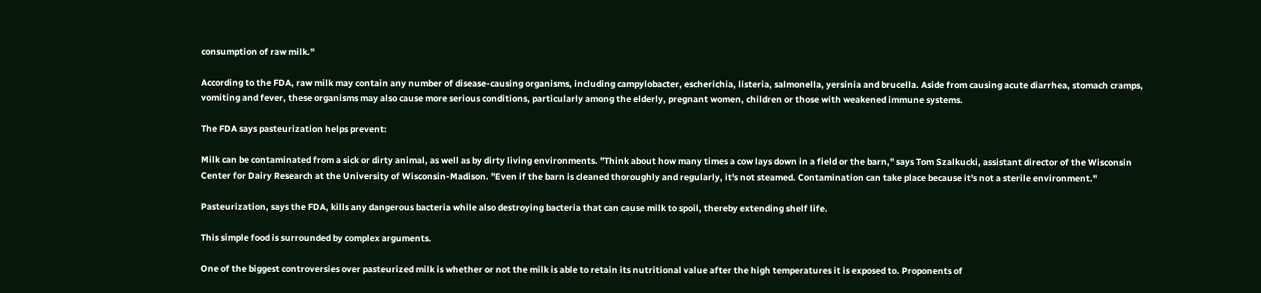consumption of raw milk."

According to the FDA, raw milk may contain any number of disease-causing organisms, including campylobacter, escherichia, listeria, salmonella, yersinia and brucella. Aside from causing acute diarrhea, stomach cramps, vomiting and fever, these organisms may also cause more serious conditions, particularly among the elderly, pregnant women, children or those with weakened immune systems.

The FDA says pasteurization helps prevent:

Milk can be contaminated from a sick or dirty animal, as well as by dirty living environments. "Think about how many times a cow lays down in a field or the barn," says Tom Szalkucki, assistant director of the Wisconsin Center for Dairy Research at the University of Wisconsin-Madison. "Even if the barn is cleaned thoroughly and regularly, it's not steamed. Contamination can take place because it's not a sterile environment."

Pasteurization, says the FDA, kills any dangerous bacteria while also destroying bacteria that can cause milk to spoil, thereby extending shelf life.

This simple food is surrounded by complex arguments.

One of the biggest controversies over pasteurized milk is whether or not the milk is able to retain its nutritional value after the high temperatures it is exposed to. Proponents of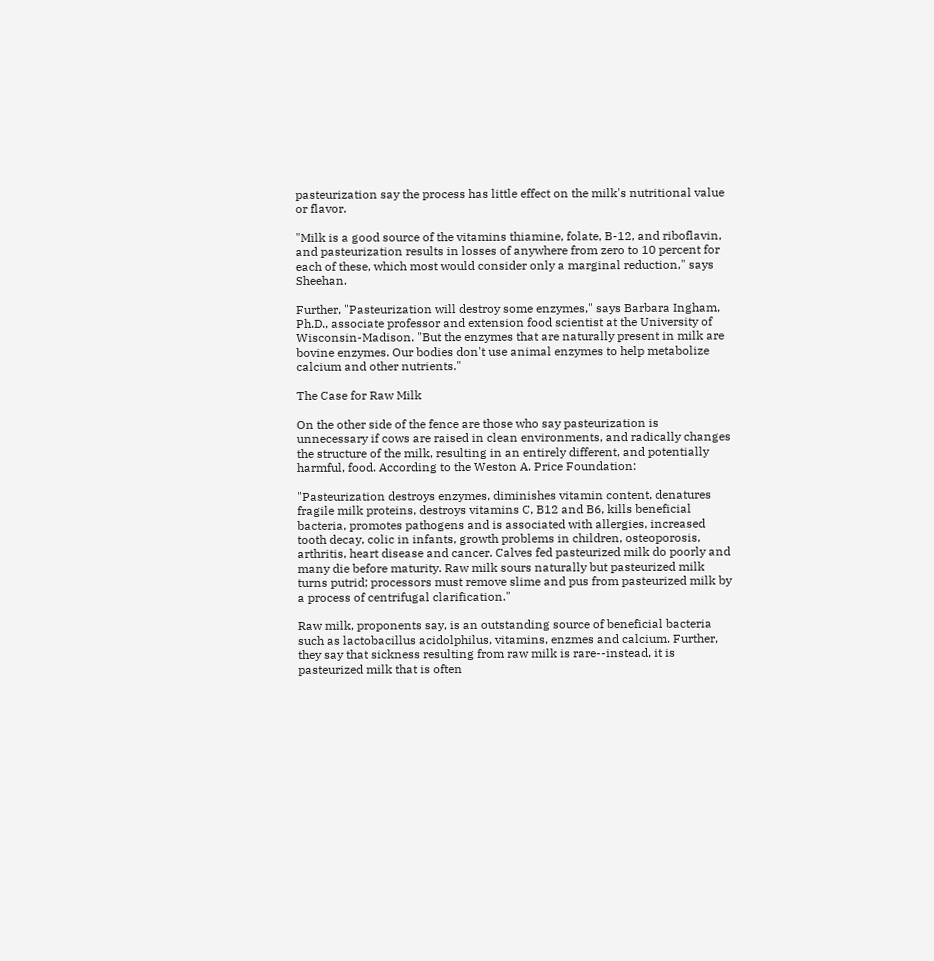pasteurization say the process has little effect on the milk's nutritional value or flavor.

"Milk is a good source of the vitamins thiamine, folate, B-12, and riboflavin, and pasteurization results in losses of anywhere from zero to 10 percent for each of these, which most would consider only a marginal reduction," says Sheehan.

Further, "Pasteurization will destroy some enzymes," says Barbara Ingham, Ph.D., associate professor and extension food scientist at the University of Wisconsin-Madison. "But the enzymes that are naturally present in milk are bovine enzymes. Our bodies don't use animal enzymes to help metabolize calcium and other nutrients."

The Case for Raw Milk

On the other side of the fence are those who say pasteurization is unnecessary if cows are raised in clean environments, and radically changes the structure of the milk, resulting in an entirely different, and potentially harmful, food. According to the Weston A. Price Foundation:

"Pasteurization destroys enzymes, diminishes vitamin content, denatures fragile milk proteins, destroys vitamins C, B12 and B6, kills beneficial bacteria, promotes pathogens and is associated with allergies, increased tooth decay, colic in infants, growth problems in children, osteoporosis, arthritis, heart disease and cancer. Calves fed pasteurized milk do poorly and many die before maturity. Raw milk sours naturally but pasteurized milk turns putrid; processors must remove slime and pus from pasteurized milk by a process of centrifugal clarification."

Raw milk, proponents say, is an outstanding source of beneficial bacteria such as lactobacillus acidolphilus, vitamins, enzmes and calcium. Further, they say that sickness resulting from raw milk is rare--instead, it is pasteurized milk that is often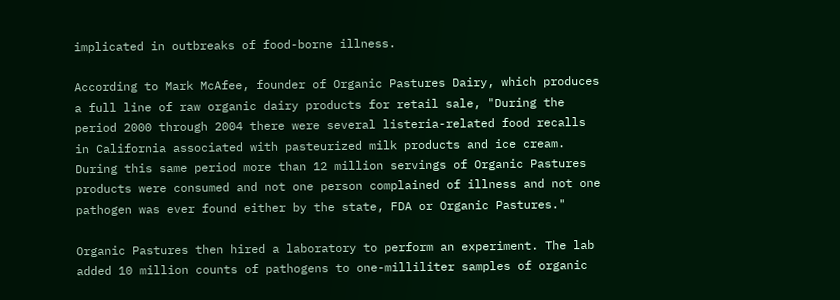implicated in outbreaks of food-borne illness.

According to Mark McAfee, founder of Organic Pastures Dairy, which produces a full line of raw organic dairy products for retail sale, "During the period 2000 through 2004 there were several listeria-related food recalls in California associated with pasteurized milk products and ice cream. During this same period more than 12 million servings of Organic Pastures products were consumed and not one person complained of illness and not one pathogen was ever found either by the state, FDA or Organic Pastures."

Organic Pastures then hired a laboratory to perform an experiment. The lab added 10 million counts of pathogens to one-milliliter samples of organic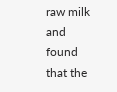raw milk and found that the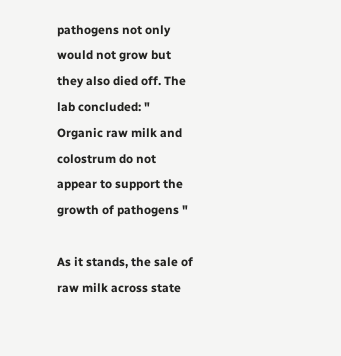pathogens not only would not grow but they also died off. The lab concluded: " Organic raw milk and colostrum do not appear to support the growth of pathogens "

As it stands, the sale of raw milk across state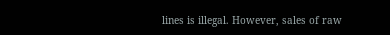lines is illegal. However, sales of raw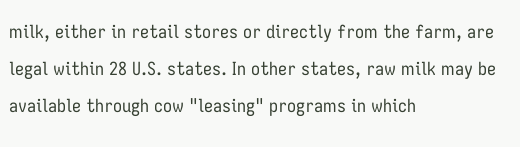milk, either in retail stores or directly from the farm, are legal within 28 U.S. states. In other states, raw milk may be available through cow "leasing" programs in which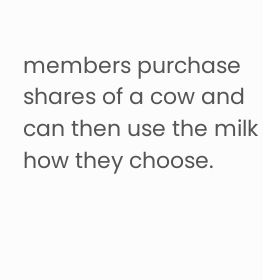members purchase shares of a cow and can then use the milk how they choose.